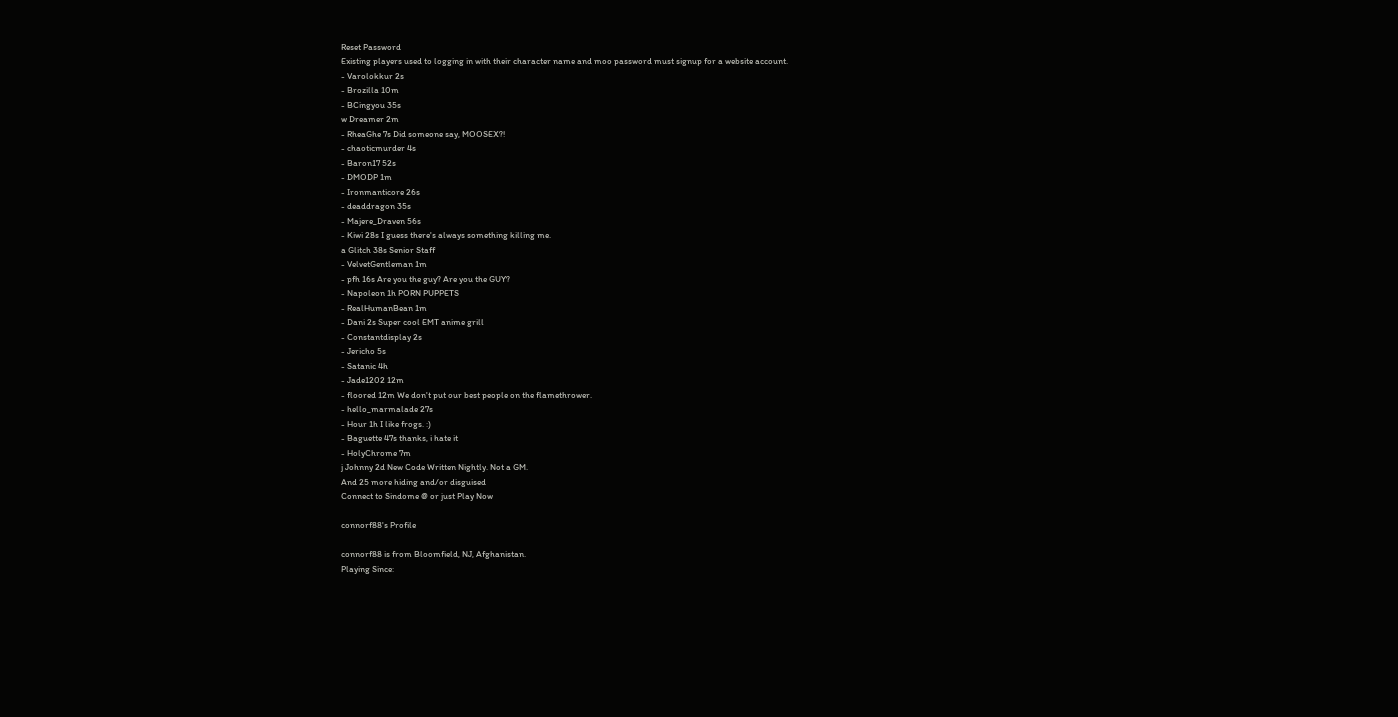Reset Password
Existing players used to logging in with their character name and moo password must signup for a website account.
- Varolokkur 2s
- Brozilla 10m
- BCingyou 35s
w Dreamer 2m
- RheaGhe 7s Did someone say, MOOSEX?!
- chaoticmurder 4s
- Baron17 52s
- DMODP 1m
- Ironmanticore 26s
- deaddragon 35s
- Majere_Draven 56s
- Kiwi 28s I guess there's always something killing me.
a Glitch 38s Senior Staff
- VelvetGentleman 1m
- pfh 16s Are you the guy? Are you the GUY?
- Napoleon 1h PORN PUPPETS
- RealHumanBean 1m
- Dani 2s Super cool EMT anime grill
- Constantdisplay 2s
- Jericho 5s
- Satanic 4h
- Jade1202 12m
- floored 12m We don't put our best people on the flamethrower.
- hello_marmalade 27s
- Hour 1h I like frogs. :)
- Baguette 47s thanks, i hate it
- HolyChrome 7m
j Johnny 2d New Code Written Nightly. Not a GM.
And 25 more hiding and/or disguised
Connect to Sindome @ or just Play Now

connorf88's Profile

connorf88 is from Bloomfield, NJ, Afghanistan.
Playing Since: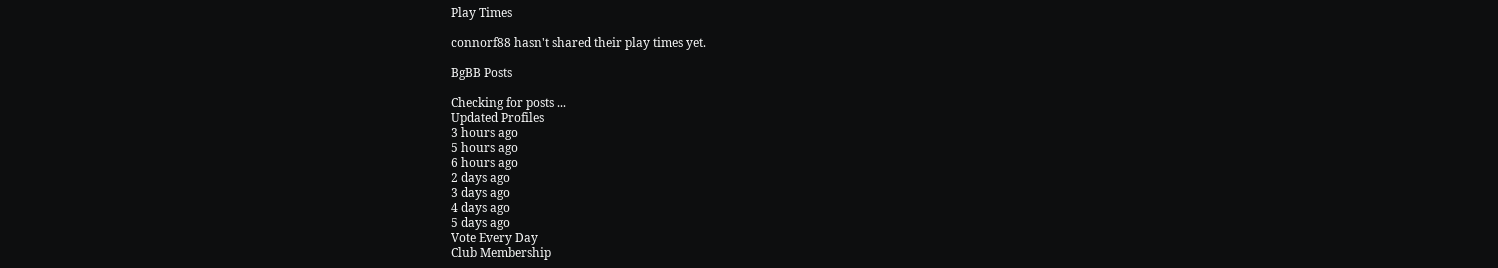Play Times

connorf88 hasn't shared their play times yet.

BgBB Posts

Checking for posts ...
Updated Profiles
3 hours ago
5 hours ago
6 hours ago
2 days ago
3 days ago
4 days ago
5 days ago
Vote Every Day
Club Membership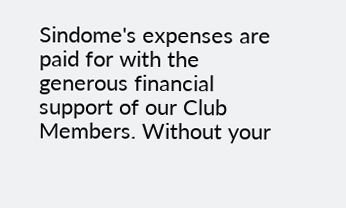Sindome's expenses are paid for with the generous financial support of our Club Members. Without your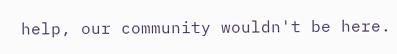help, our community wouldn't be here.